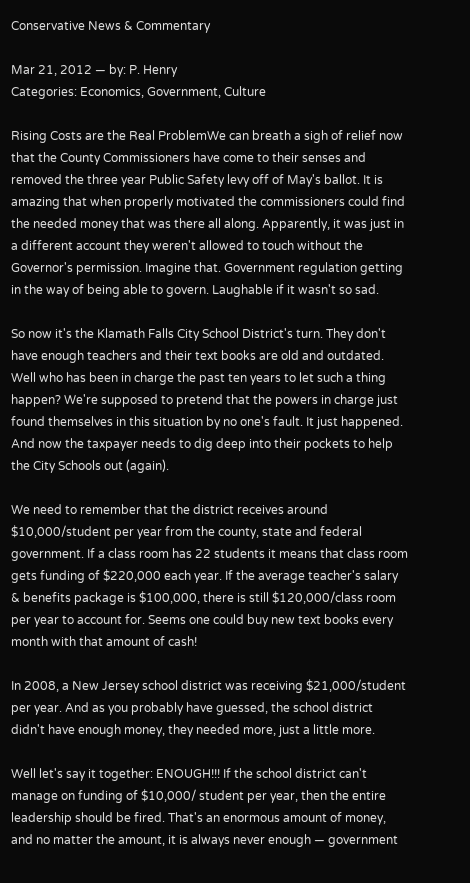Conservative News & Commentary

Mar 21, 2012 — by: P. Henry
Categories: Economics, Government, Culture

Rising Costs are the Real ProblemWe can breath a sigh of relief now that the County Commissioners have come to their senses and removed the three year Public Safety levy off of May's ballot. It is amazing that when properly motivated the commissioners could find the needed money that was there all along. Apparently, it was just in a different account they weren't allowed to touch without the Governor's permission. Imagine that. Government regulation getting in the way of being able to govern. Laughable if it wasn't so sad.

So now it's the Klamath Falls City School District's turn. They don't have enough teachers and their text books are old and outdated. Well who has been in charge the past ten years to let such a thing happen? We're supposed to pretend that the powers in charge just found themselves in this situation by no one's fault. It just happened. And now the taxpayer needs to dig deep into their pockets to help the City Schools out (again).

We need to remember that the district receives around $10,000/student per year from the county, state and federal government. If a class room has 22 students it means that class room gets funding of $220,000 each year. If the average teacher's salary & benefits package is $100,000, there is still $120,000/class room per year to account for. Seems one could buy new text books every month with that amount of cash!

In 2008, a New Jersey school district was receiving $21,000/student per year. And as you probably have guessed, the school district didn't have enough money, they needed more, just a little more.

Well let's say it together: ENOUGH!!! If the school district can't manage on funding of $10,000/ student per year, then the entire leadership should be fired. That's an enormous amount of money, and no matter the amount, it is always never enough — government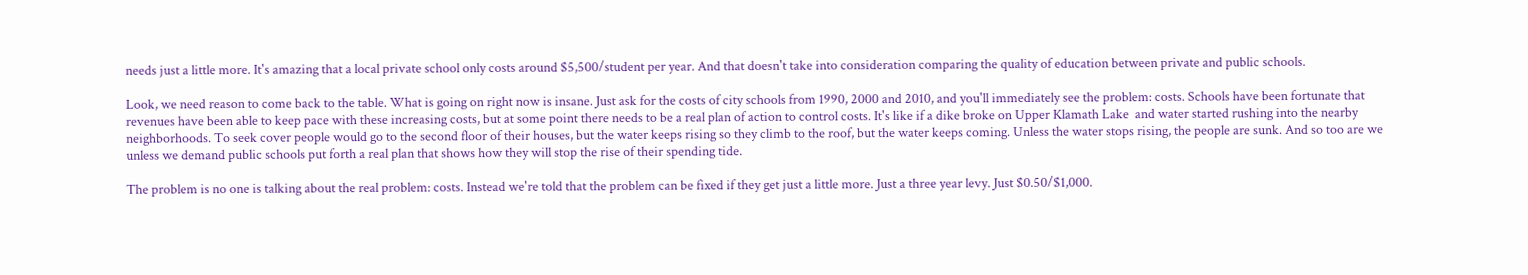needs just a little more. It's amazing that a local private school only costs around $5,500/student per year. And that doesn't take into consideration comparing the quality of education between private and public schools.

Look, we need reason to come back to the table. What is going on right now is insane. Just ask for the costs of city schools from 1990, 2000 and 2010, and you'll immediately see the problem: costs. Schools have been fortunate that revenues have been able to keep pace with these increasing costs, but at some point there needs to be a real plan of action to control costs. It's like if a dike broke on Upper Klamath Lake  and water started rushing into the nearby neighborhoods. To seek cover people would go to the second floor of their houses, but the water keeps rising so they climb to the roof, but the water keeps coming. Unless the water stops rising, the people are sunk. And so too are we unless we demand public schools put forth a real plan that shows how they will stop the rise of their spending tide.

The problem is no one is talking about the real problem: costs. Instead we're told that the problem can be fixed if they get just a little more. Just a three year levy. Just $0.50/$1,000.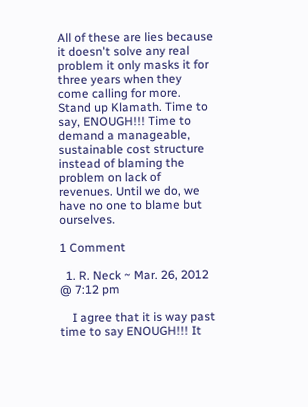All of these are lies because it doesn't solve any real problem it only masks it for three years when they come calling for more. Stand up Klamath. Time to say, ENOUGH!!! Time to demand a manageable, sustainable cost structure instead of blaming the problem on lack of revenues. Until we do, we have no one to blame but ourselves.

1 Comment

  1. R. Neck ~ Mar. 26, 2012 @ 7:12 pm

    I agree that it is way past time to say ENOUGH!!! It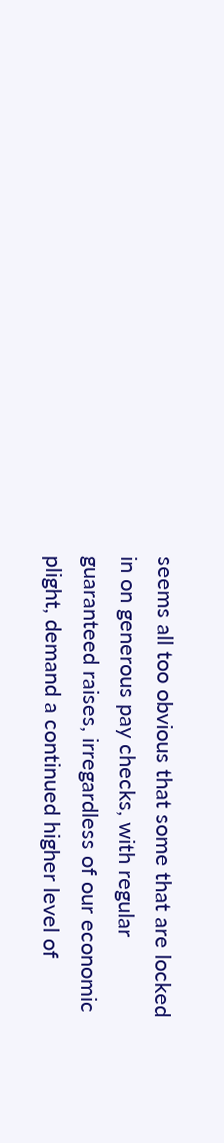seems all too obvious that some that are locked in on generous pay checks, with regular guaranteed raises, irregardless of our economic plight, demand a continued higher level of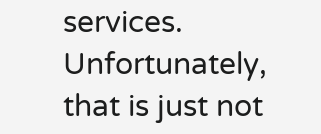services. Unfortunately, that is just not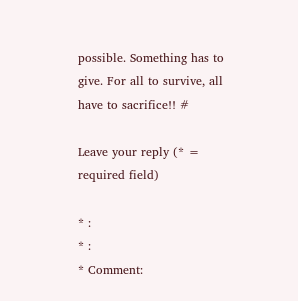possible. Something has to give. For all to survive, all have to sacrifice!! #

Leave your reply (* = required field)

* :
* :
* Comment: